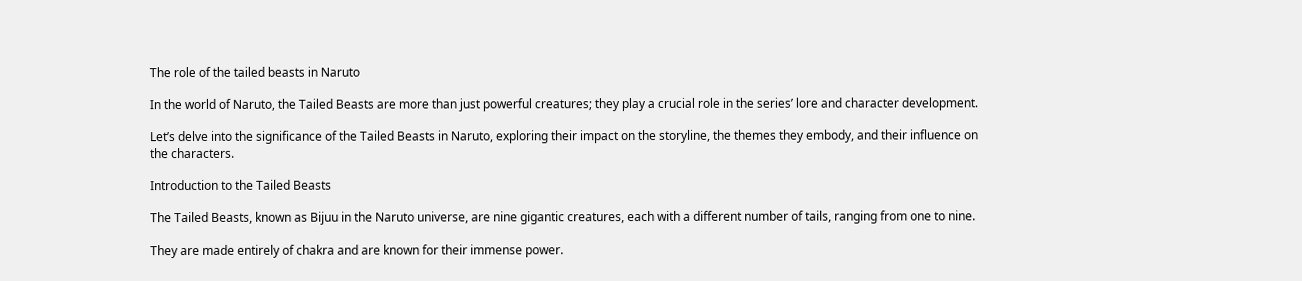The role of the tailed beasts in Naruto

In the world of Naruto, the Tailed Beasts are more than just powerful creatures; they play a crucial role in the series’ lore and character development.

Let’s delve into the significance of the Tailed Beasts in Naruto, exploring their impact on the storyline, the themes they embody, and their influence on the characters.

Introduction to the Tailed Beasts

The Tailed Beasts, known as Bijuu in the Naruto universe, are nine gigantic creatures, each with a different number of tails, ranging from one to nine.

They are made entirely of chakra and are known for their immense power.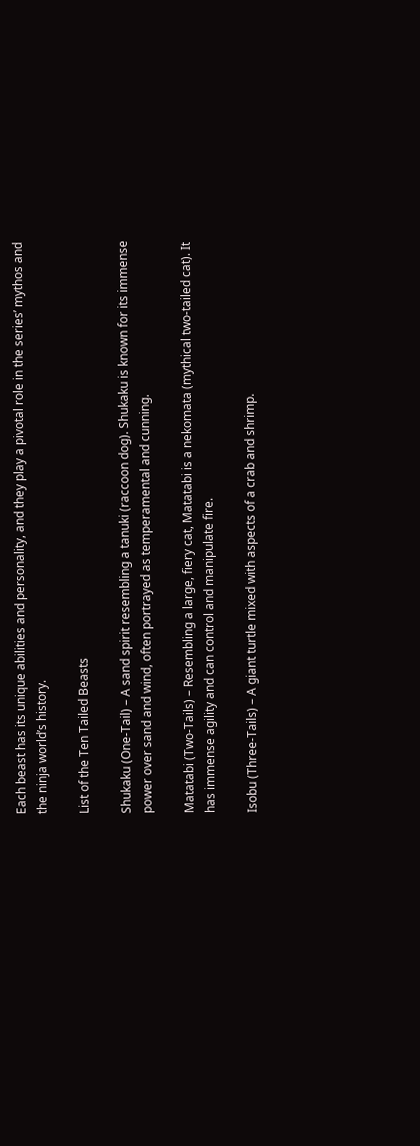Each beast has its unique abilities and personality, and they play a pivotal role in the series’ mythos and the ninja world’s history.

List of the Ten Tailed Beasts

Shukaku (One-Tail) – A sand spirit resembling a tanuki (raccoon dog). Shukaku is known for its immense power over sand and wind, often portrayed as temperamental and cunning.

Matatabi (Two-Tails) – Resembling a large, fiery cat, Matatabi is a nekomata (mythical two-tailed cat). It has immense agility and can control and manipulate fire.

Isobu (Three-Tails) – A giant turtle mixed with aspects of a crab and shrimp.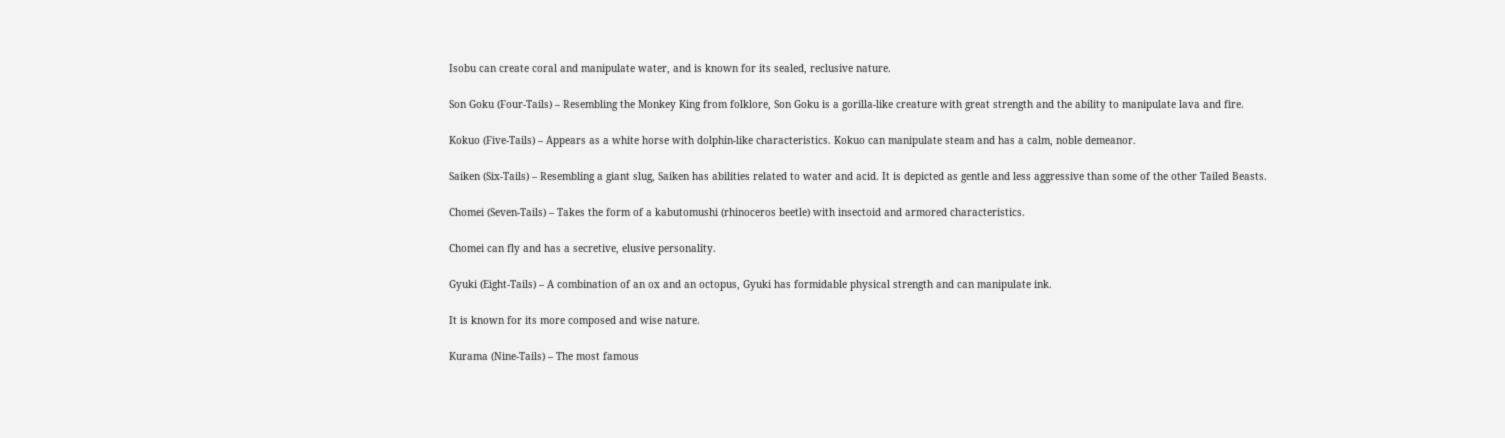Isobu can create coral and manipulate water, and is known for its sealed, reclusive nature.

Son Goku (Four-Tails) – Resembling the Monkey King from folklore, Son Goku is a gorilla-like creature with great strength and the ability to manipulate lava and fire.

Kokuo (Five-Tails) – Appears as a white horse with dolphin-like characteristics. Kokuo can manipulate steam and has a calm, noble demeanor.

Saiken (Six-Tails) – Resembling a giant slug, Saiken has abilities related to water and acid. It is depicted as gentle and less aggressive than some of the other Tailed Beasts.

Chomei (Seven-Tails) – Takes the form of a kabutomushi (rhinoceros beetle) with insectoid and armored characteristics.

Chomei can fly and has a secretive, elusive personality.

Gyuki (Eight-Tails) – A combination of an ox and an octopus, Gyuki has formidable physical strength and can manipulate ink.

It is known for its more composed and wise nature.

Kurama (Nine-Tails) – The most famous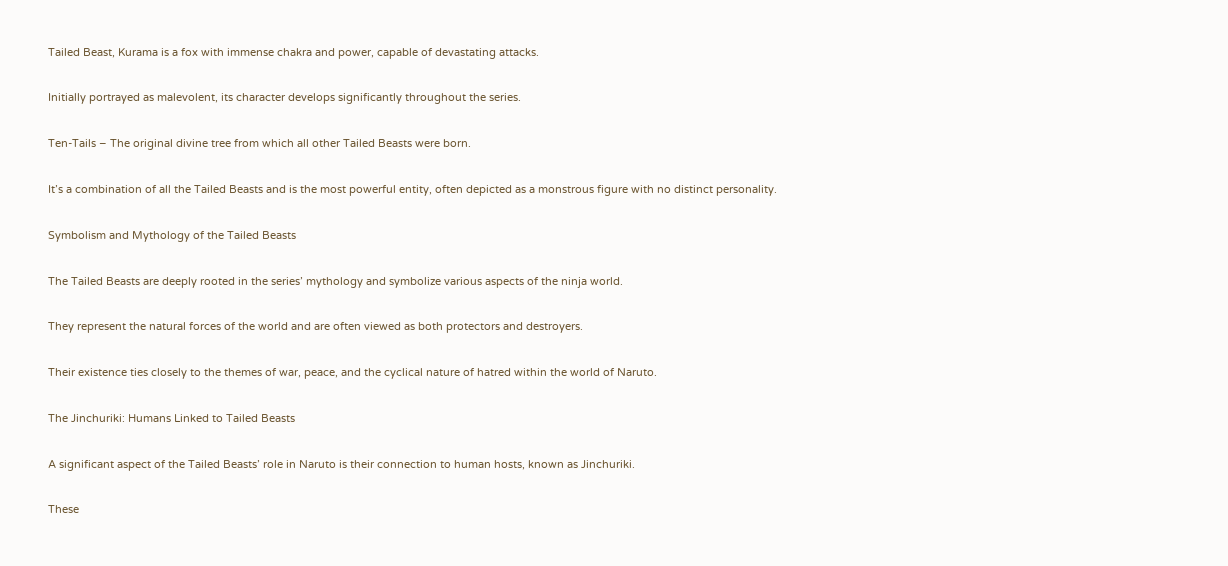Tailed Beast, Kurama is a fox with immense chakra and power, capable of devastating attacks.

Initially portrayed as malevolent, its character develops significantly throughout the series.

Ten-Tails – The original divine tree from which all other Tailed Beasts were born.

It’s a combination of all the Tailed Beasts and is the most powerful entity, often depicted as a monstrous figure with no distinct personality.

Symbolism and Mythology of the Tailed Beasts

The Tailed Beasts are deeply rooted in the series’ mythology and symbolize various aspects of the ninja world.

They represent the natural forces of the world and are often viewed as both protectors and destroyers.

Their existence ties closely to the themes of war, peace, and the cyclical nature of hatred within the world of Naruto.

The Jinchuriki: Humans Linked to Tailed Beasts

A significant aspect of the Tailed Beasts’ role in Naruto is their connection to human hosts, known as Jinchuriki.

These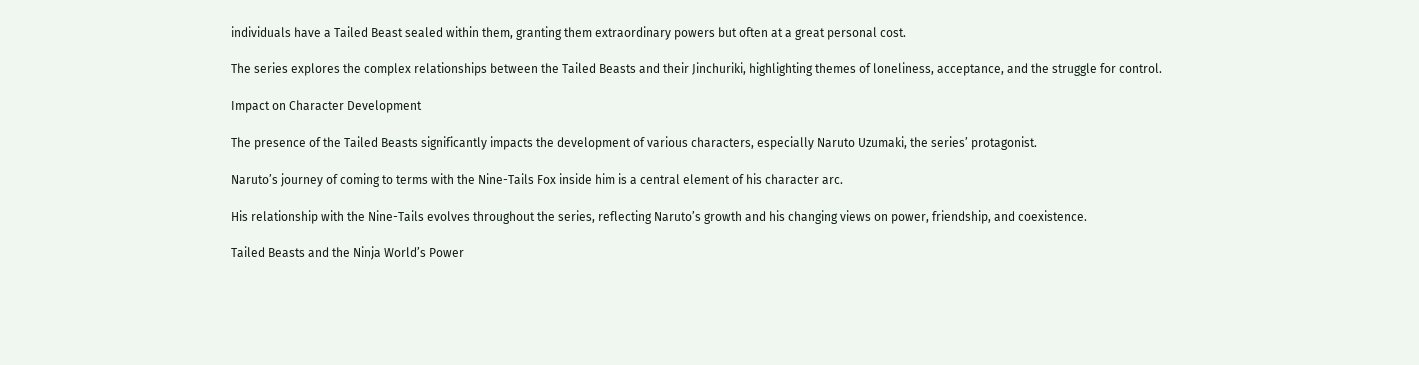individuals have a Tailed Beast sealed within them, granting them extraordinary powers but often at a great personal cost.

The series explores the complex relationships between the Tailed Beasts and their Jinchuriki, highlighting themes of loneliness, acceptance, and the struggle for control.

Impact on Character Development

The presence of the Tailed Beasts significantly impacts the development of various characters, especially Naruto Uzumaki, the series’ protagonist.

Naruto’s journey of coming to terms with the Nine-Tails Fox inside him is a central element of his character arc.

His relationship with the Nine-Tails evolves throughout the series, reflecting Naruto’s growth and his changing views on power, friendship, and coexistence.

Tailed Beasts and the Ninja World’s Power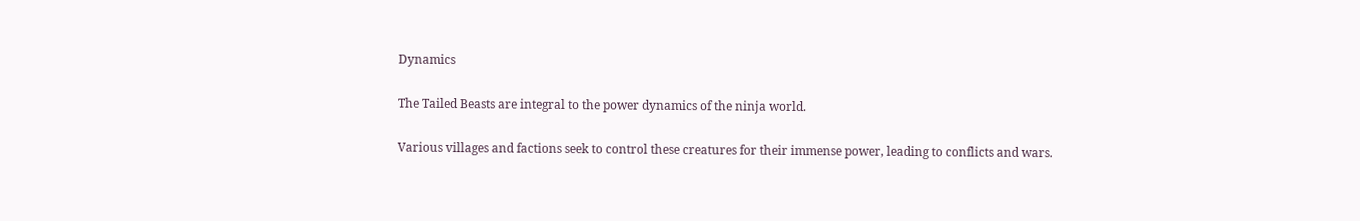Dynamics

The Tailed Beasts are integral to the power dynamics of the ninja world.

Various villages and factions seek to control these creatures for their immense power, leading to conflicts and wars.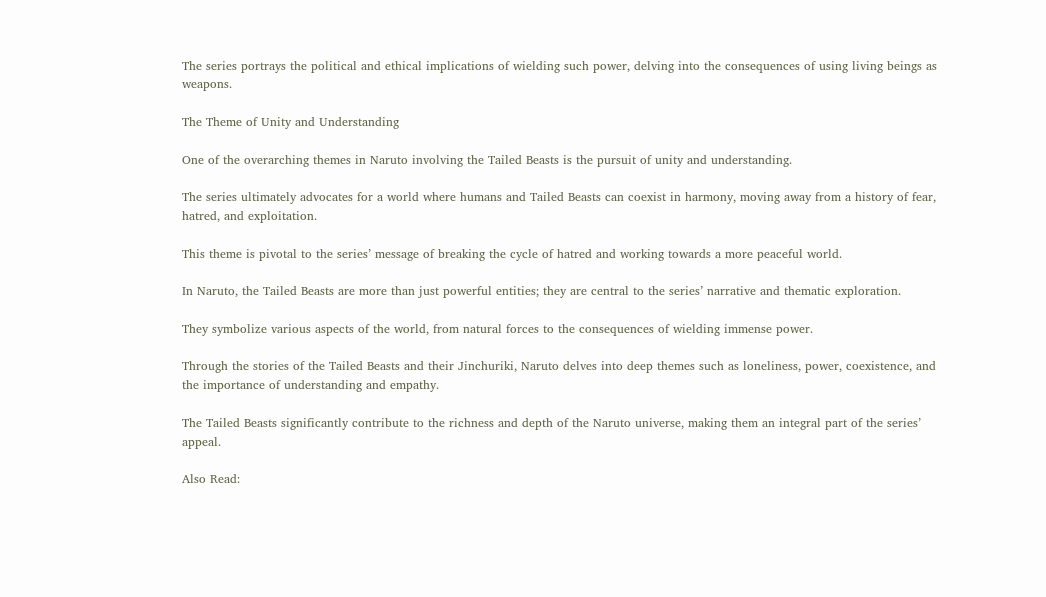The series portrays the political and ethical implications of wielding such power, delving into the consequences of using living beings as weapons.

The Theme of Unity and Understanding

One of the overarching themes in Naruto involving the Tailed Beasts is the pursuit of unity and understanding.

The series ultimately advocates for a world where humans and Tailed Beasts can coexist in harmony, moving away from a history of fear, hatred, and exploitation.

This theme is pivotal to the series’ message of breaking the cycle of hatred and working towards a more peaceful world.

In Naruto, the Tailed Beasts are more than just powerful entities; they are central to the series’ narrative and thematic exploration.

They symbolize various aspects of the world, from natural forces to the consequences of wielding immense power.

Through the stories of the Tailed Beasts and their Jinchuriki, Naruto delves into deep themes such as loneliness, power, coexistence, and the importance of understanding and empathy.

The Tailed Beasts significantly contribute to the richness and depth of the Naruto universe, making them an integral part of the series’ appeal.

Also Read: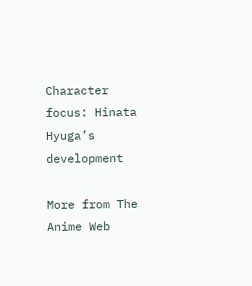Character focus: Hinata Hyuga’s development

More from The Anime Web